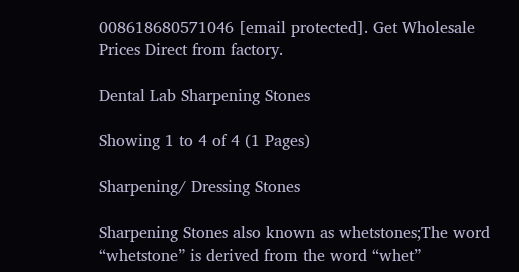008618680571046 [email protected]. Get Wholesale Prices Direct from factory.

Dental Lab Sharpening Stones

Showing 1 to 4 of 4 (1 Pages)

Sharpening/ Dressing Stones

Sharpening Stones also known as whetstones;The word “whetstone” is derived from the word “whet”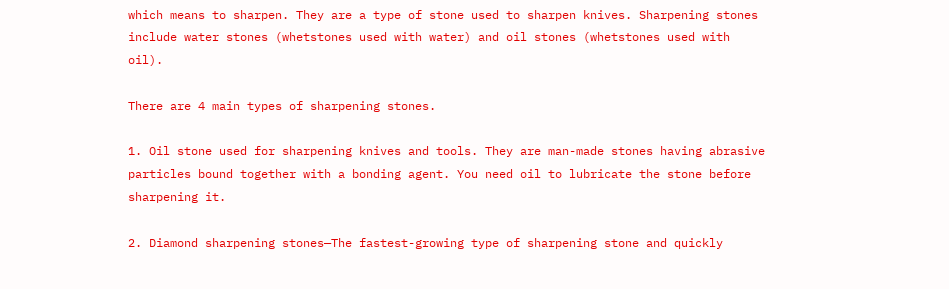which means to sharpen. They are a type of stone used to sharpen knives. Sharpening stones include water stones (whetstones used with water) and oil stones (whetstones used with oil).

There are 4 main types of sharpening stones.

1. Oil stone used for sharpening knives and tools. They are man-made stones having abrasive particles bound together with a bonding agent. You need oil to lubricate the stone before sharpening it.

2. Diamond sharpening stones—The fastest-growing type of sharpening stone and quickly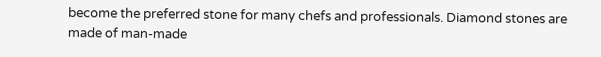become the preferred stone for many chefs and professionals. Diamond stones are made of man-made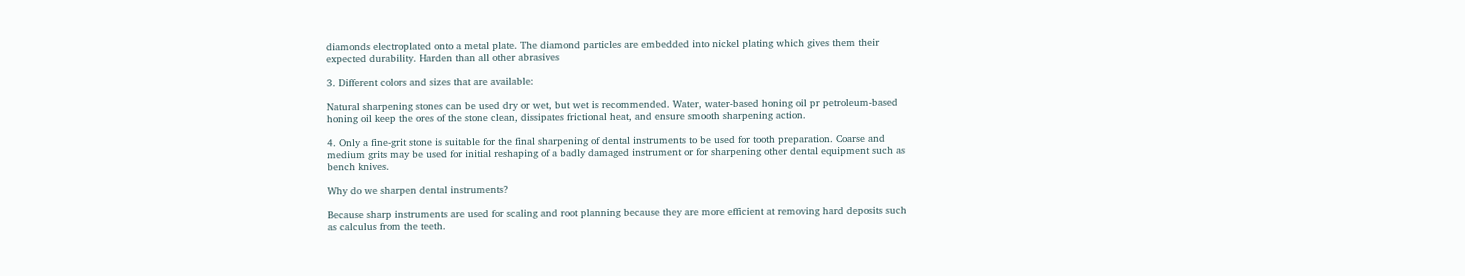diamonds electroplated onto a metal plate. The diamond particles are embedded into nickel plating which gives them their expected durability. Harden than all other abrasives

3. Different colors and sizes that are available:

Natural sharpening stones can be used dry or wet, but wet is recommended. Water, water-based honing oil pr petroleum-based honing oil keep the ores of the stone clean, dissipates frictional heat, and ensure smooth sharpening action.

4. Only a fine-grit stone is suitable for the final sharpening of dental instruments to be used for tooth preparation. Coarse and medium grits may be used for initial reshaping of a badly damaged instrument or for sharpening other dental equipment such as bench knives.

Why do we sharpen dental instruments?

Because sharp instruments are used for scaling and root planning because they are more efficient at removing hard deposits such as calculus from the teeth.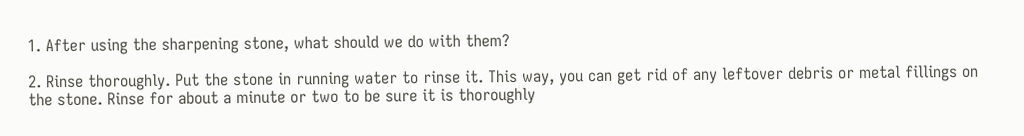1. After using the sharpening stone, what should we do with them?

2. Rinse thoroughly. Put the stone in running water to rinse it. This way, you can get rid of any leftover debris or metal fillings on the stone. Rinse for about a minute or two to be sure it is thoroughly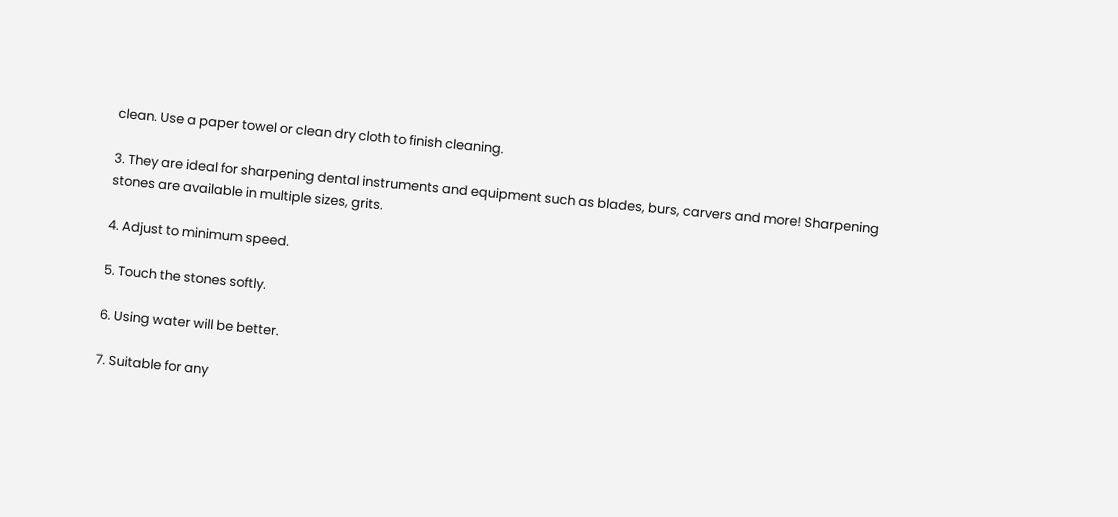clean. Use a paper towel or clean dry cloth to finish cleaning.

3. They are ideal for sharpening dental instruments and equipment such as blades, burs, carvers and more! Sharpening stones are available in multiple sizes, grits.

4. Adjust to minimum speed.

5. Touch the stones softly.

6. Using water will be better.

7. Suitable for any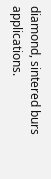diamond, sintered burs applications.